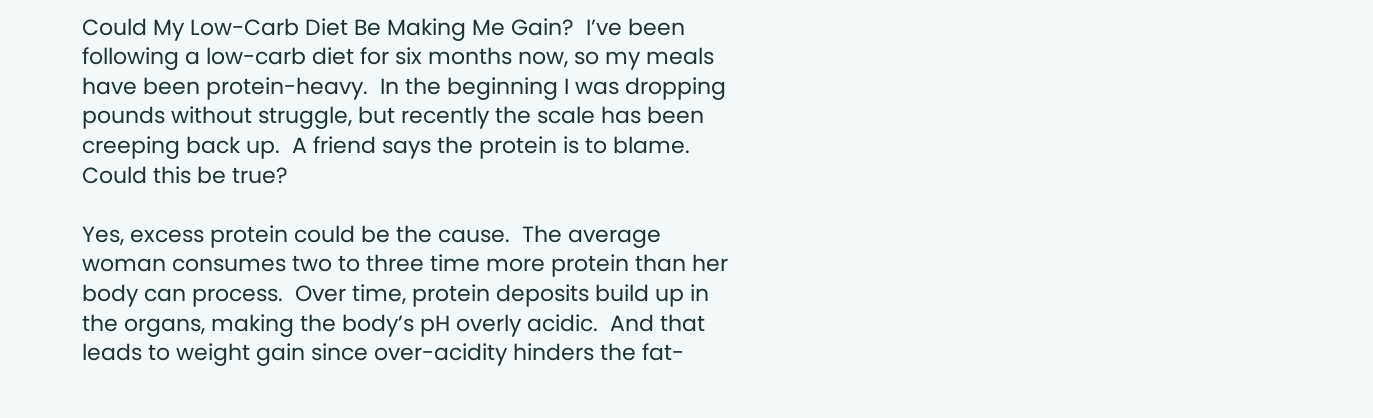Could My Low-Carb Diet Be Making Me Gain?  I’ve been following a low-carb diet for six months now, so my meals have been protein-heavy.  In the beginning I was dropping pounds without struggle, but recently the scale has been creeping back up.  A friend says the protein is to blame.  Could this be true?

Yes, excess protein could be the cause.  The average woman consumes two to three time more protein than her body can process.  Over time, protein deposits build up in the organs, making the body’s pH overly acidic.  And that leads to weight gain since over-acidity hinders the fat-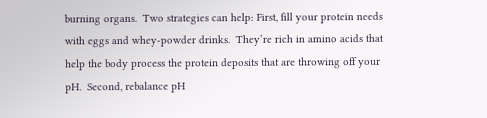burning organs.  Two strategies can help: First, fill your protein needs with eggs and whey-powder drinks.  They’re rich in amino acids that help the body process the protein deposits that are throwing off your pH.  Second, rebalance pH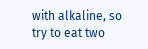with alkaline, so try to eat two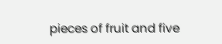pieces of fruit and five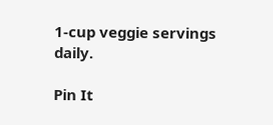1-cup veggie servings daily.

Pin It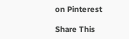on Pinterest

Share This